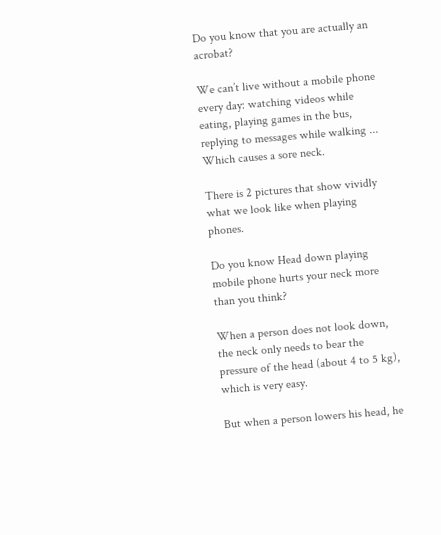Do you know that you are actually an acrobat?

We can’t live without a mobile phone every day: watching videos while eating, playing games in the bus, replying to messages while walking ... Which causes a sore neck.

There is 2 pictures that show vividly what we look like when playing phones.

Do you know Head down playing mobile phone hurts your neck more than you think?

When a person does not look down, the neck only needs to bear the pressure of the head (about 4 to 5 kg), which is very easy.

But when a person lowers his head, he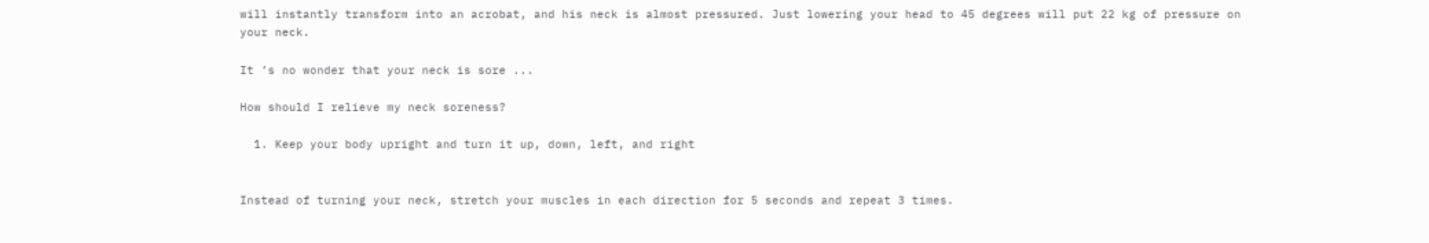will instantly transform into an acrobat, and his neck is almost pressured. Just lowering your head to 45 degrees will put 22 kg of pressure on your neck.

It ’s no wonder that your neck is sore ...

How should I relieve my neck soreness?

  1. Keep your body upright and turn it up, down, left, and right


Instead of turning your neck, stretch your muscles in each direction for 5 seconds and repeat 3 times.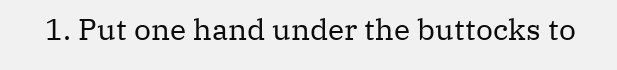1. Put one hand under the buttocks to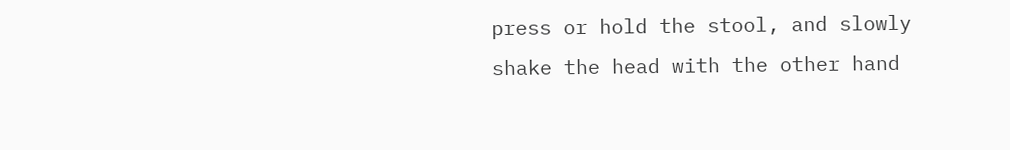press or hold the stool, and slowly shake the head with the other hand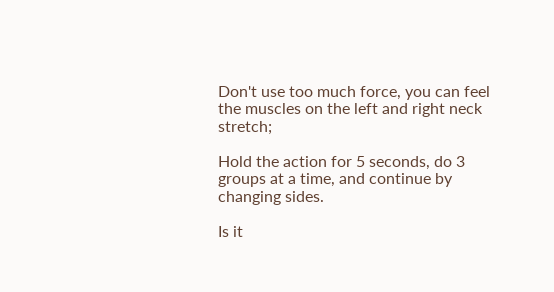Don't use too much force, you can feel the muscles on the left and right neck stretch;

Hold the action for 5 seconds, do 3 groups at a time, and continue by changing sides.

Is it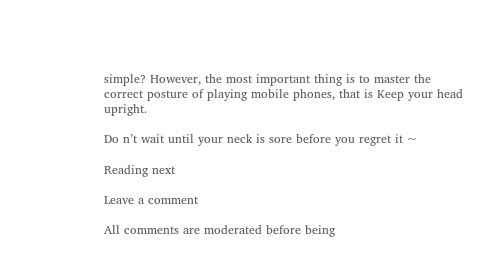simple? However, the most important thing is to master the correct posture of playing mobile phones, that is Keep your head upright.

Do n’t wait until your neck is sore before you regret it ~

Reading next

Leave a comment

All comments are moderated before being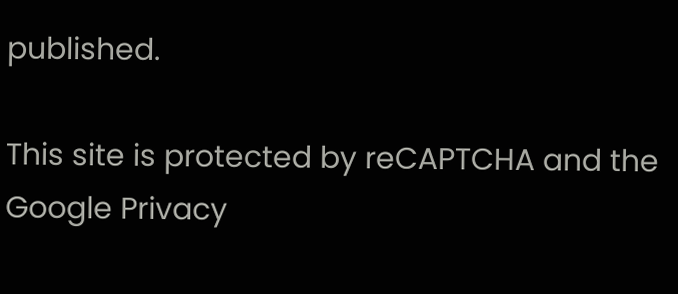published.

This site is protected by reCAPTCHA and the Google Privacy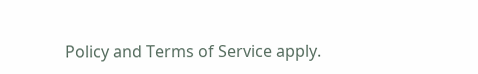Policy and Terms of Service apply.